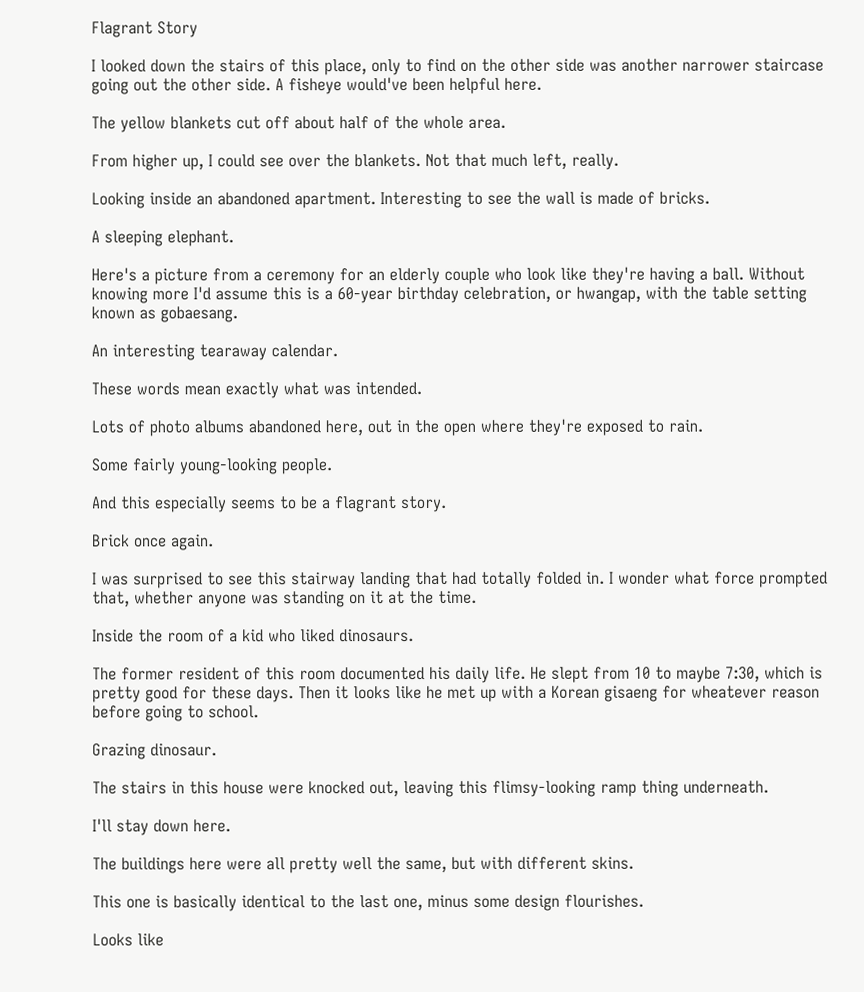Flagrant Story

I looked down the stairs of this place, only to find on the other side was another narrower staircase going out the other side. A fisheye would've been helpful here.

The yellow blankets cut off about half of the whole area.

From higher up, I could see over the blankets. Not that much left, really.

Looking inside an abandoned apartment. Interesting to see the wall is made of bricks.

A sleeping elephant.

Here's a picture from a ceremony for an elderly couple who look like they're having a ball. Without knowing more I'd assume this is a 60-year birthday celebration, or hwangap, with the table setting known as gobaesang.

An interesting tearaway calendar.

These words mean exactly what was intended.

Lots of photo albums abandoned here, out in the open where they're exposed to rain.

Some fairly young-looking people.

And this especially seems to be a flagrant story.

Brick once again.

I was surprised to see this stairway landing that had totally folded in. I wonder what force prompted that, whether anyone was standing on it at the time.

Inside the room of a kid who liked dinosaurs.

The former resident of this room documented his daily life. He slept from 10 to maybe 7:30, which is pretty good for these days. Then it looks like he met up with a Korean gisaeng for wheatever reason before going to school.

Grazing dinosaur.

The stairs in this house were knocked out, leaving this flimsy-looking ramp thing underneath.

I'll stay down here.

The buildings here were all pretty well the same, but with different skins.

This one is basically identical to the last one, minus some design flourishes.

Looks like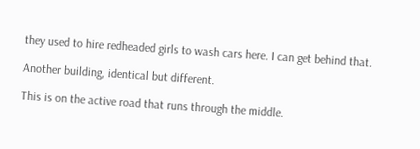they used to hire redheaded girls to wash cars here. I can get behind that.

Another building, identical but different.

This is on the active road that runs through the middle.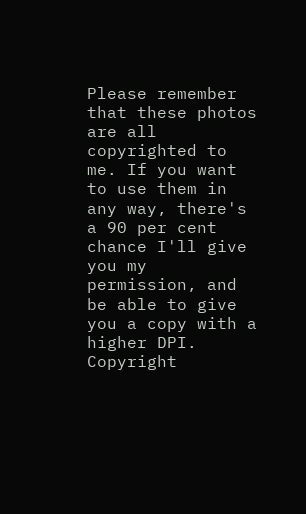Please remember that these photos are all copyrighted to me. If you want to use them in any way, there's a 90 per cent chance I'll give you my permission, and be able to give you a copy with a higher DPI.
Copyright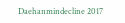Daehanmindecline 2017